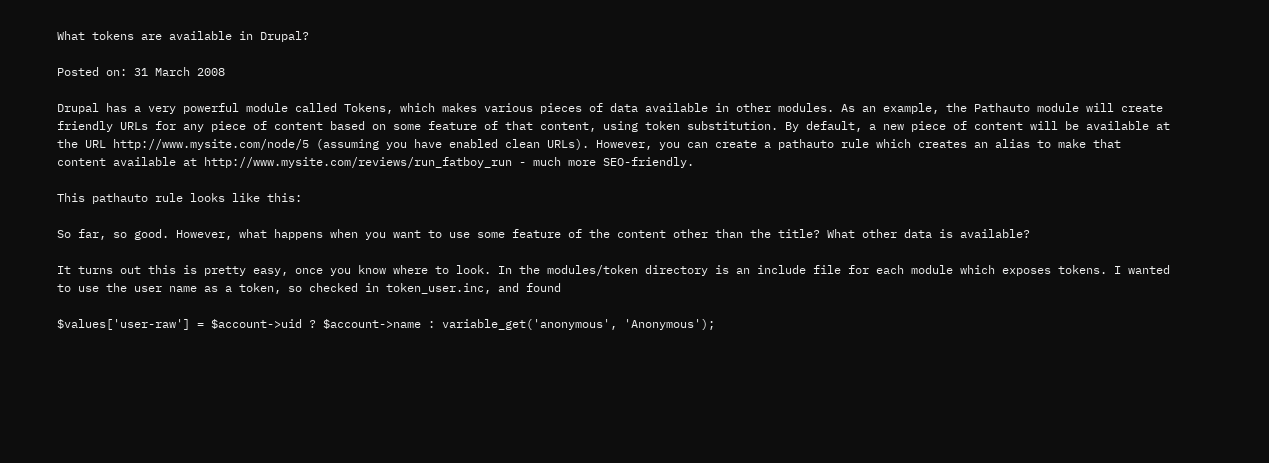What tokens are available in Drupal?

Posted on: 31 March 2008

Drupal has a very powerful module called Tokens, which makes various pieces of data available in other modules. As an example, the Pathauto module will create friendly URLs for any piece of content based on some feature of that content, using token substitution. By default, a new piece of content will be available at the URL http://www.mysite.com/node/5 (assuming you have enabled clean URLs). However, you can create a pathauto rule which creates an alias to make that content available at http://www.mysite.com/reviews/run_fatboy_run - much more SEO-friendly.

This pathauto rule looks like this:

So far, so good. However, what happens when you want to use some feature of the content other than the title? What other data is available?

It turns out this is pretty easy, once you know where to look. In the modules/token directory is an include file for each module which exposes tokens. I wanted to use the user name as a token, so checked in token_user.inc, and found

$values['user-raw'] = $account->uid ? $account->name : variable_get('anonymous', 'Anonymous');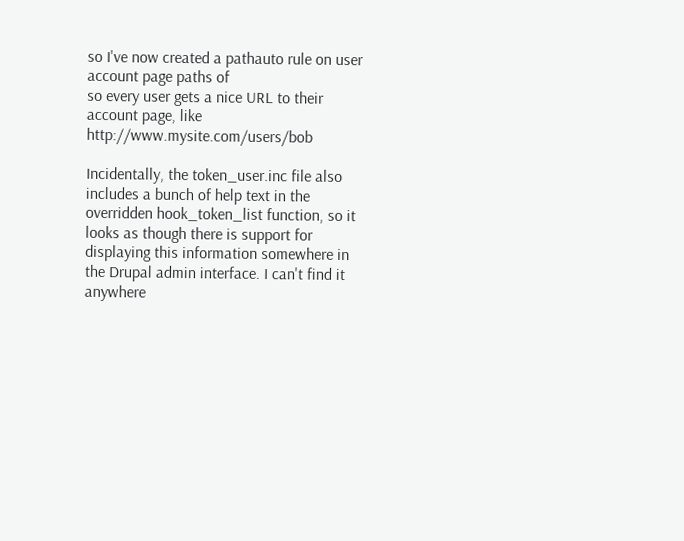so I've now created a pathauto rule on user account page paths of
so every user gets a nice URL to their account page, like http://www.mysite.com/users/bob

Incidentally, the token_user.inc file also includes a bunch of help text in the overridden hook_token_list function, so it looks as though there is support for displaying this information somewhere in the Drupal admin interface. I can't find it anywhere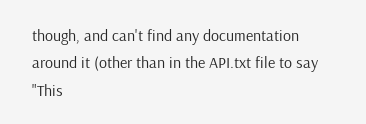though, and can't find any documentation around it (other than in the API.txt file to say "This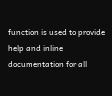function is used to provide help and inline documentation for all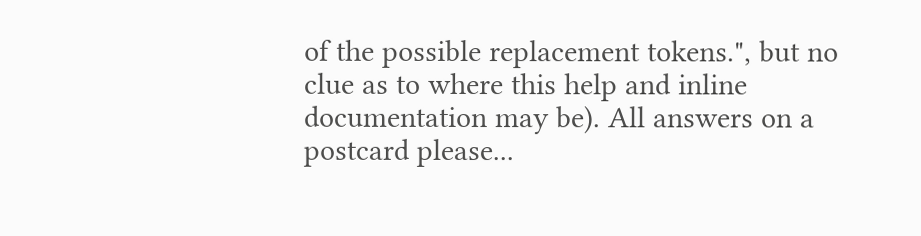of the possible replacement tokens.", but no clue as to where this help and inline documentation may be). All answers on a postcard please...